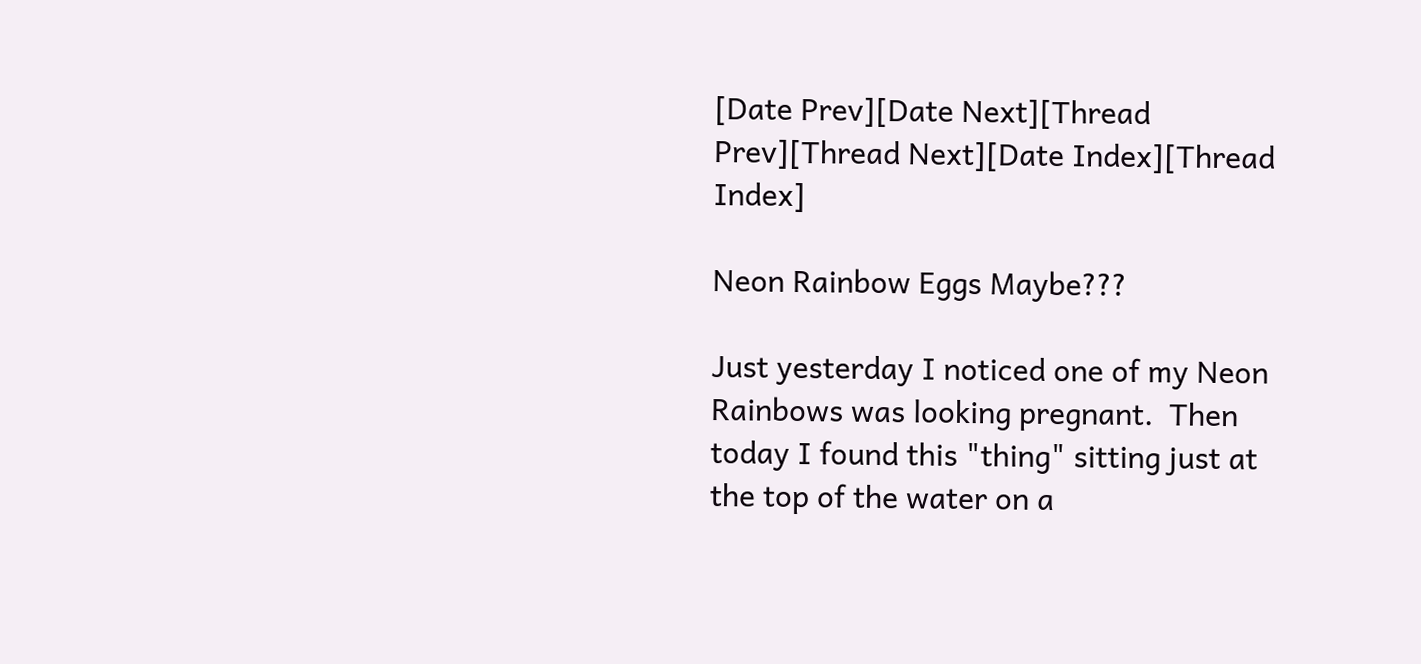[Date Prev][Date Next][Thread Prev][Thread Next][Date Index][Thread Index]

Neon Rainbow Eggs Maybe???

Just yesterday I noticed one of my Neon Rainbows was looking pregnant.  Then
today I found this "thing" sitting just at the top of the water on a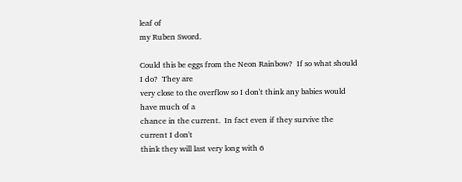leaf of
my Ruben Sword.

Could this be eggs from the Neon Rainbow?  If so what should I do?  They are
very close to the overflow so I don't think any babies would have much of a
chance in the current.  In fact even if they survive the current I don't
think they will last very long with 6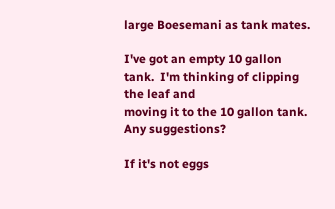large Boesemani as tank mates.

I've got an empty 10 gallon tank.  I'm thinking of clipping the leaf and
moving it to the 10 gallon tank.  Any suggestions?

If it's not eggs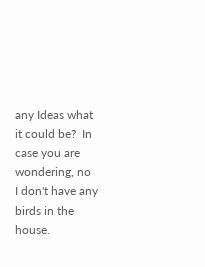any Ideas what it could be?  In case you are wondering, no
I don't have any birds in the house.